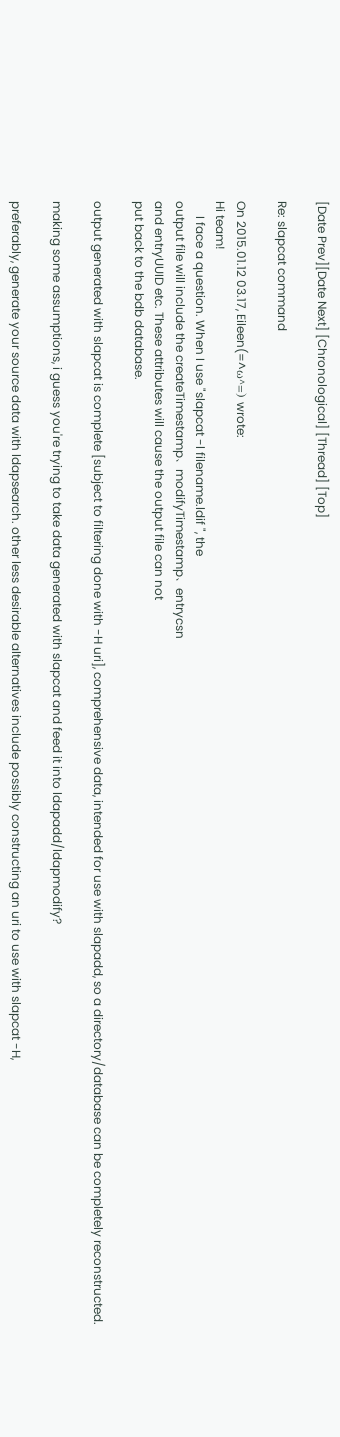[Date Prev][Date Next] [Chronological] [Thread] [Top]

Re: slapcat command

On 2015.01.12 03.17, Eileen(=^ω^=) wrote:
Hi team!
     I face a question. When I use "slapcat -l filename.ldif ", the
output file will include the createTimestamp、modifyTimestamp、entrycsn
and entryUUID etc. These attributes will cause the output file can not
put back to the bdb database.

output generated with slapcat is complete [subject to filtering done with -H uri], comprehensive data, intended for use with slapadd, so a directory/database can be completely reconstructed.

making some assumptions, i guess you're trying to take data generated with slapcat and feed it into ldapadd/ldapmodify?

preferably, generate your source data with ldapsearch. other less desirable alternatives include possibly constructing an uri to use with slapcat -H,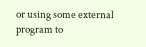or using some external program to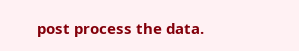post process the data.